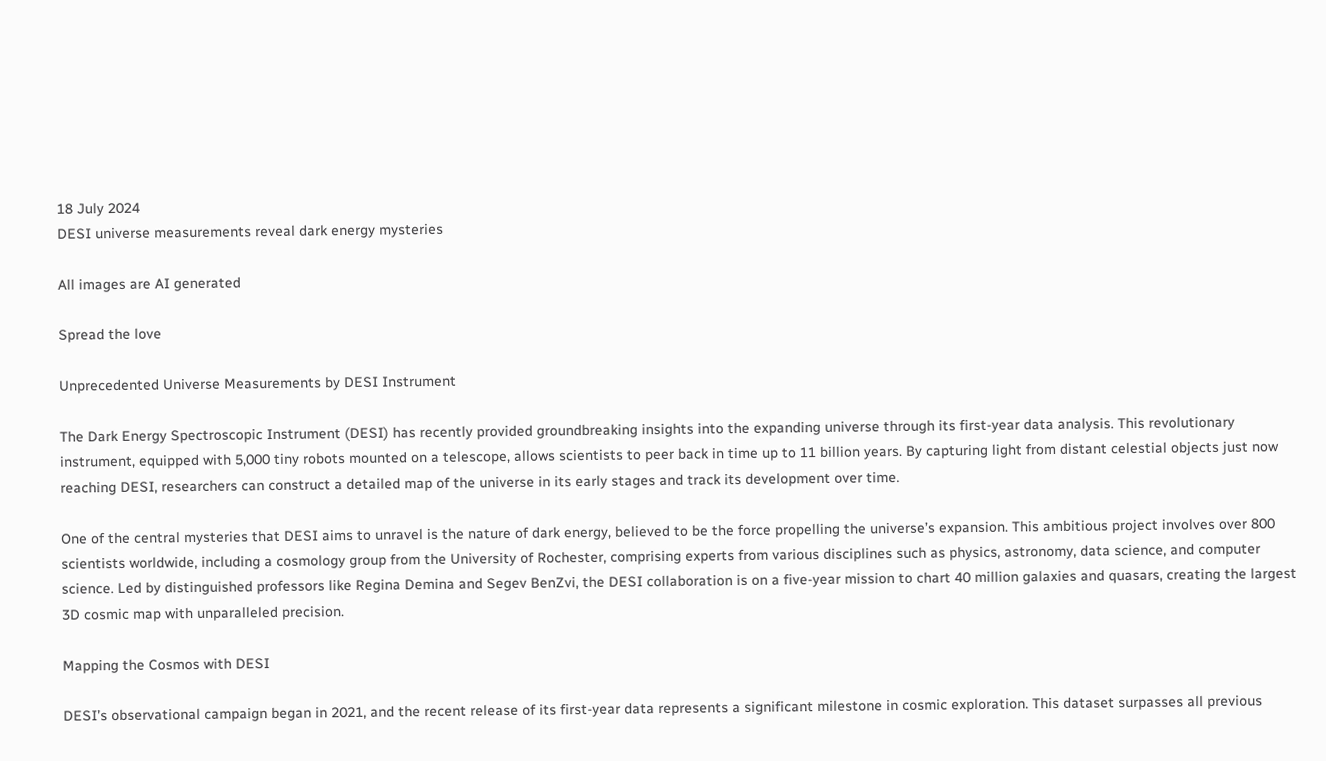18 July 2024
DESI universe measurements reveal dark energy mysteries

All images are AI generated

Spread the love

Unprecedented Universe Measurements by DESI Instrument

The Dark Energy Spectroscopic Instrument (DESI) has recently provided groundbreaking insights into the expanding universe through its first-year data analysis. This revolutionary instrument, equipped with 5,000 tiny robots mounted on a telescope, allows scientists to peer back in time up to 11 billion years. By capturing light from distant celestial objects just now reaching DESI, researchers can construct a detailed map of the universe in its early stages and track its development over time.

One of the central mysteries that DESI aims to unravel is the nature of dark energy, believed to be the force propelling the universe’s expansion. This ambitious project involves over 800 scientists worldwide, including a cosmology group from the University of Rochester, comprising experts from various disciplines such as physics, astronomy, data science, and computer science. Led by distinguished professors like Regina Demina and Segev BenZvi, the DESI collaboration is on a five-year mission to chart 40 million galaxies and quasars, creating the largest 3D cosmic map with unparalleled precision.

Mapping the Cosmos with DESI

DESI’s observational campaign began in 2021, and the recent release of its first-year data represents a significant milestone in cosmic exploration. This dataset surpasses all previous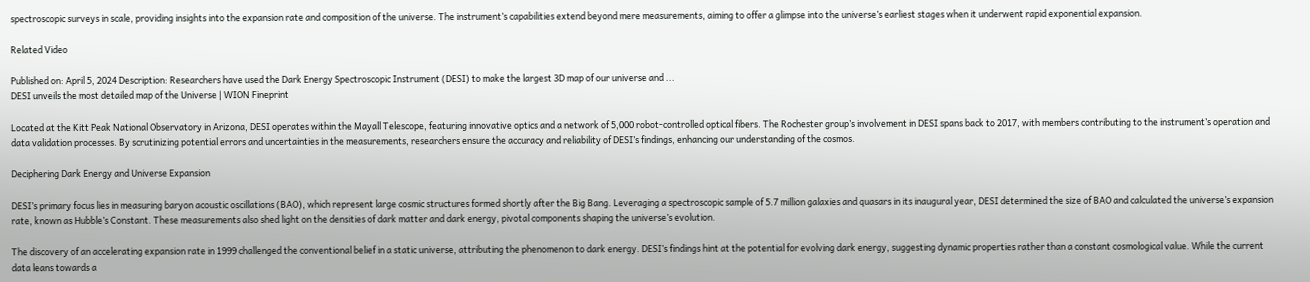spectroscopic surveys in scale, providing insights into the expansion rate and composition of the universe. The instrument’s capabilities extend beyond mere measurements, aiming to offer a glimpse into the universe’s earliest stages when it underwent rapid exponential expansion.

Related Video

Published on: April 5, 2024 Description: Researchers have used the Dark Energy Spectroscopic Instrument (DESI) to make the largest 3D map of our universe and ...
DESI unveils the most detailed map of the Universe | WION Fineprint

Located at the Kitt Peak National Observatory in Arizona, DESI operates within the Mayall Telescope, featuring innovative optics and a network of 5,000 robot-controlled optical fibers. The Rochester group’s involvement in DESI spans back to 2017, with members contributing to the instrument’s operation and data validation processes. By scrutinizing potential errors and uncertainties in the measurements, researchers ensure the accuracy and reliability of DESI’s findings, enhancing our understanding of the cosmos.

Deciphering Dark Energy and Universe Expansion

DESI’s primary focus lies in measuring baryon acoustic oscillations (BAO), which represent large cosmic structures formed shortly after the Big Bang. Leveraging a spectroscopic sample of 5.7 million galaxies and quasars in its inaugural year, DESI determined the size of BAO and calculated the universe’s expansion rate, known as Hubble’s Constant. These measurements also shed light on the densities of dark matter and dark energy, pivotal components shaping the universe’s evolution.

The discovery of an accelerating expansion rate in 1999 challenged the conventional belief in a static universe, attributing the phenomenon to dark energy. DESI’s findings hint at the potential for evolving dark energy, suggesting dynamic properties rather than a constant cosmological value. While the current data leans towards a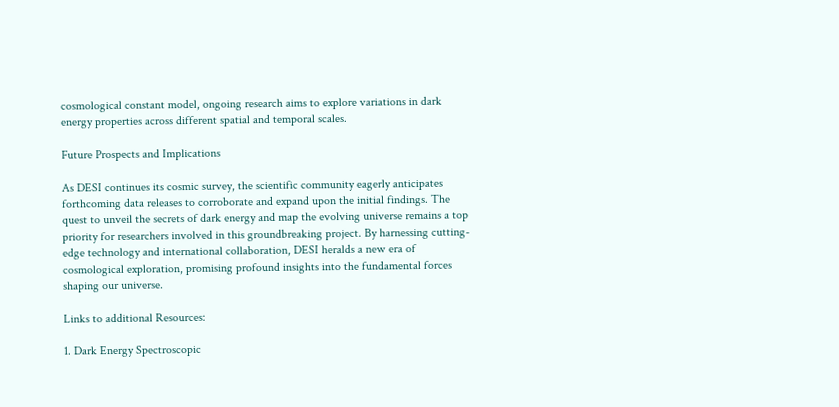cosmological constant model, ongoing research aims to explore variations in dark energy properties across different spatial and temporal scales.

Future Prospects and Implications

As DESI continues its cosmic survey, the scientific community eagerly anticipates forthcoming data releases to corroborate and expand upon the initial findings. The quest to unveil the secrets of dark energy and map the evolving universe remains a top priority for researchers involved in this groundbreaking project. By harnessing cutting-edge technology and international collaboration, DESI heralds a new era of cosmological exploration, promising profound insights into the fundamental forces shaping our universe.

Links to additional Resources:

1. Dark Energy Spectroscopic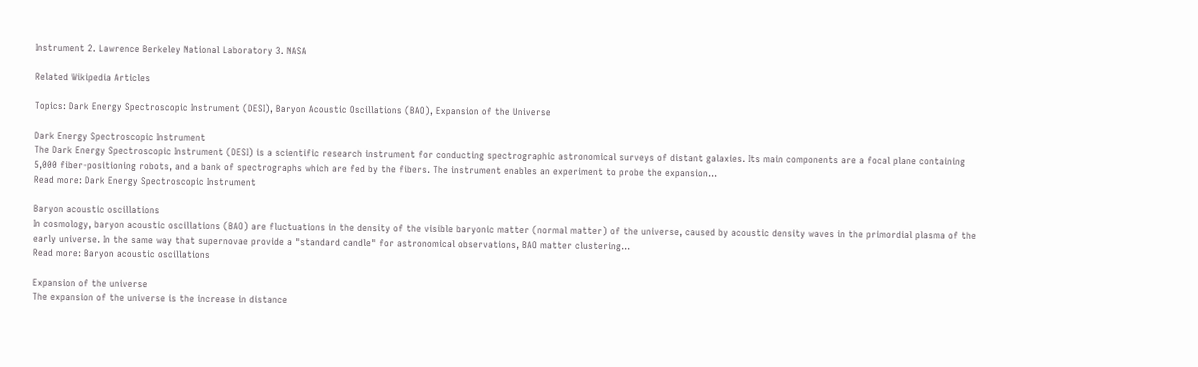Instrument 2. Lawrence Berkeley National Laboratory 3. NASA

Related Wikipedia Articles

Topics: Dark Energy Spectroscopic Instrument (DESI), Baryon Acoustic Oscillations (BAO), Expansion of the Universe

Dark Energy Spectroscopic Instrument
The Dark Energy Spectroscopic Instrument (DESI) is a scientific research instrument for conducting spectrographic astronomical surveys of distant galaxies. Its main components are a focal plane containing 5,000 fiber-positioning robots, and a bank of spectrographs which are fed by the fibers. The instrument enables an experiment to probe the expansion...
Read more: Dark Energy Spectroscopic Instrument

Baryon acoustic oscillations
In cosmology, baryon acoustic oscillations (BAO) are fluctuations in the density of the visible baryonic matter (normal matter) of the universe, caused by acoustic density waves in the primordial plasma of the early universe. In the same way that supernovae provide a "standard candle" for astronomical observations, BAO matter clustering...
Read more: Baryon acoustic oscillations

Expansion of the universe
The expansion of the universe is the increase in distance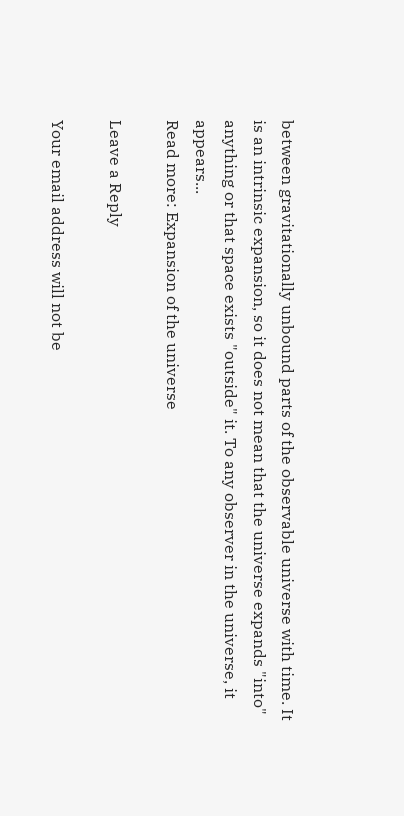between gravitationally unbound parts of the observable universe with time. It is an intrinsic expansion, so it does not mean that the universe expands "into" anything or that space exists "outside" it. To any observer in the universe, it appears...
Read more: Expansion of the universe

Leave a Reply

Your email address will not be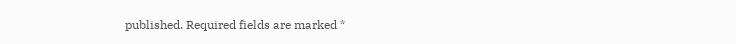published. Required fields are marked *